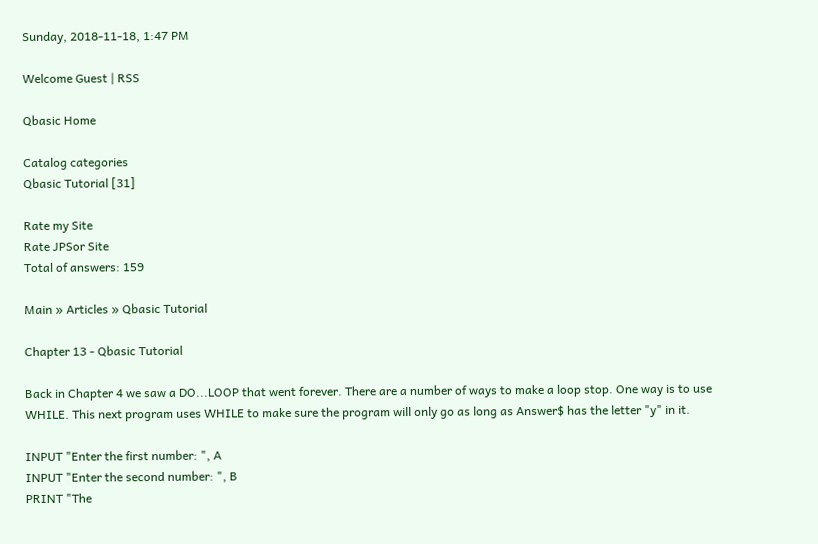Sunday, 2018-11-18, 1:47 PM

Welcome Guest | RSS

Qbasic Home

Catalog categories
Qbasic Tutorial [31]

Rate my Site
Rate JPSor Site
Total of answers: 159

Main » Articles » Qbasic Tutorial

Chapter 13 - Qbasic Tutorial

Back in Chapter 4 we saw a DO...LOOP that went forever. There are a number of ways to make a loop stop. One way is to use WHILE. This next program uses WHILE to make sure the program will only go as long as Answer$ has the letter "y" in it.

INPUT "Enter the first number: ", A
INPUT "Enter the second number: ", B
PRINT "The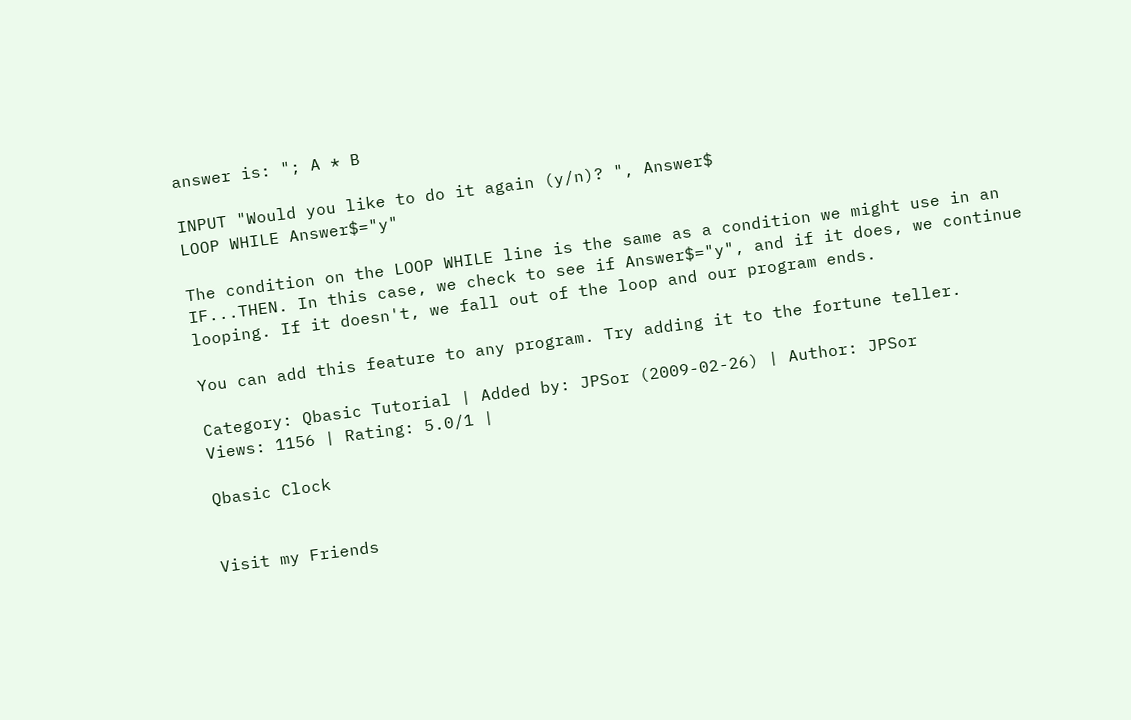answer is: "; A * B

INPUT "Would you like to do it again (y/n)? ", Answer$
LOOP WHILE Answer$="y"

The condition on the LOOP WHILE line is the same as a condition we might use in an IF...THEN. In this case, we check to see if Answer$="y", and if it does, we continue looping. If it doesn't, we fall out of the loop and our program ends.

You can add this feature to any program. Try adding it to the fortune teller.

Category: Qbasic Tutorial | Added by: JPSor (2009-02-26) | Author: JPSor
Views: 1156 | Rating: 5.0/1 |

Qbasic Clock


Visit my Friends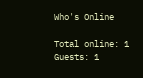Who's Online

Total online: 1
Guests: 1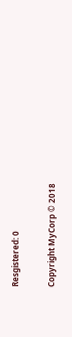Resgistered: 0

Copyright MyCorp © 2018